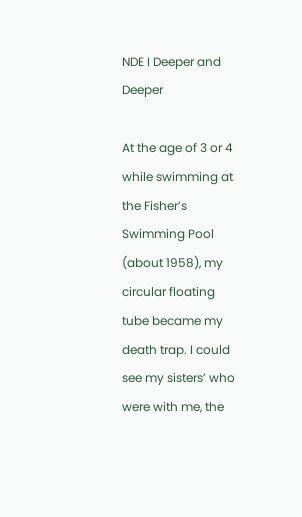NDE I Deeper and Deeper

At the age of 3 or 4 while swimming at the Fisher’s Swimming Pool (about 1958), my circular floating tube became my death trap. I could see my sisters’ who were with me, the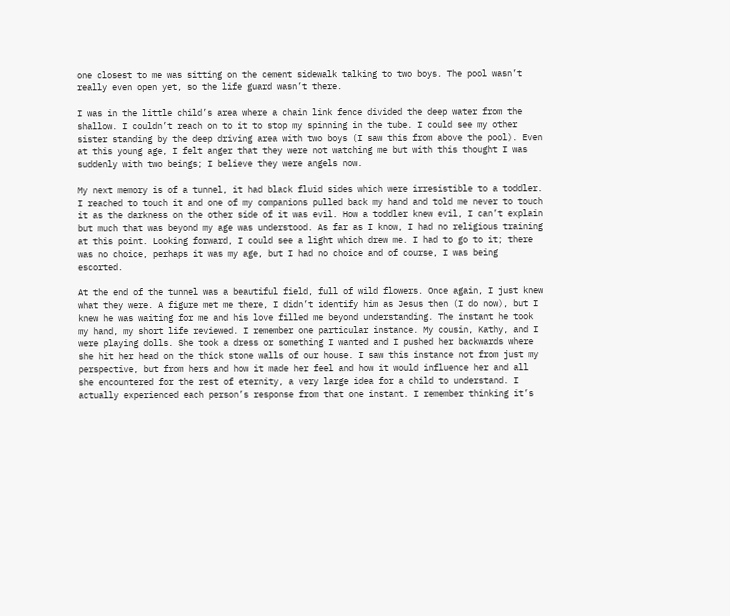one closest to me was sitting on the cement sidewalk talking to two boys. The pool wasn’t really even open yet, so the life guard wasn’t there.

I was in the little child’s area where a chain link fence divided the deep water from the shallow. I couldn’t reach on to it to stop my spinning in the tube. I could see my other sister standing by the deep driving area with two boys (I saw this from above the pool). Even at this young age, I felt anger that they were not watching me but with this thought I was suddenly with two beings; I believe they were angels now.

My next memory is of a tunnel, it had black fluid sides which were irresistible to a toddler. I reached to touch it and one of my companions pulled back my hand and told me never to touch it as the darkness on the other side of it was evil. How a toddler knew evil, I can’t explain but much that was beyond my age was understood. As far as I know, I had no religious training at this point. Looking forward, I could see a light which drew me. I had to go to it; there was no choice, perhaps it was my age, but I had no choice and of course, I was being escorted.

At the end of the tunnel was a beautiful field, full of wild flowers. Once again, I just knew what they were. A figure met me there, I didn’t identify him as Jesus then (I do now), but I knew he was waiting for me and his love filled me beyond understanding. The instant he took my hand, my short life reviewed. I remember one particular instance. My cousin, Kathy, and I were playing dolls. She took a dress or something I wanted and I pushed her backwards where she hit her head on the thick stone walls of our house. I saw this instance not from just my perspective, but from hers and how it made her feel and how it would influence her and all she encountered for the rest of eternity, a very large idea for a child to understand. I actually experienced each person’s response from that one instant. I remember thinking it’s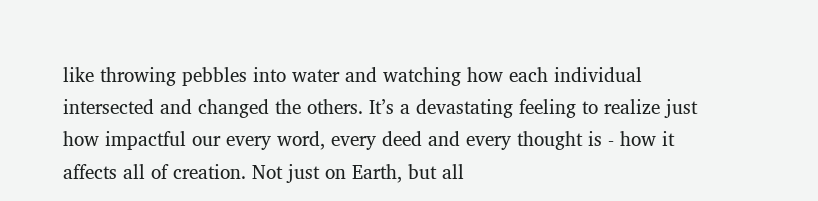like throwing pebbles into water and watching how each individual intersected and changed the others. It’s a devastating feeling to realize just how impactful our every word, every deed and every thought is - how it affects all of creation. Not just on Earth, but all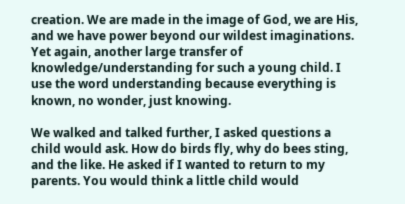creation. We are made in the image of God, we are His, and we have power beyond our wildest imaginations. Yet again, another large transfer of knowledge/understanding for such a young child. I use the word understanding because everything is known, no wonder, just knowing.

We walked and talked further, I asked questions a child would ask. How do birds fly, why do bees sting, and the like. He asked if I wanted to return to my parents. You would think a little child would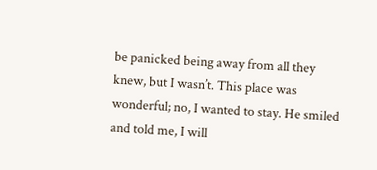be panicked being away from all they knew, but I wasn’t. This place was wonderful; no, I wanted to stay. He smiled and told me, I will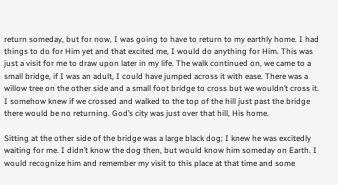return someday, but for now, I was going to have to return to my earthly home. I had things to do for Him yet and that excited me, I would do anything for Him. This was just a visit for me to draw upon later in my life. The walk continued on, we came to a small bridge, if I was an adult, I could have jumped across it with ease. There was a willow tree on the other side and a small foot bridge to cross but we wouldn’t cross it. I somehow knew if we crossed and walked to the top of the hill just past the bridge there would be no returning. God’s city was just over that hill, His home.

Sitting at the other side of the bridge was a large black dog; I knew he was excitedly waiting for me. I didn’t know the dog then, but would know him someday on Earth. I would recognize him and remember my visit to this place at that time and some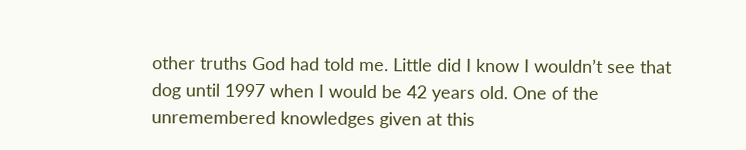other truths God had told me. Little did I know I wouldn’t see that dog until 1997 when I would be 42 years old. One of the unremembered knowledges given at this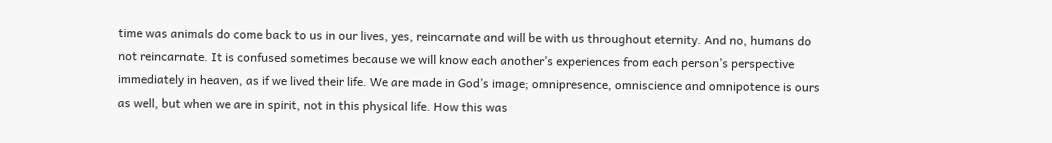time was animals do come back to us in our lives, yes, reincarnate and will be with us throughout eternity. And no, humans do not reincarnate. It is confused sometimes because we will know each another’s experiences from each person’s perspective immediately in heaven, as if we lived their life. We are made in God’s image; omnipresence, omniscience and omnipotence is ours as well, but when we are in spirit, not in this physical life. How this was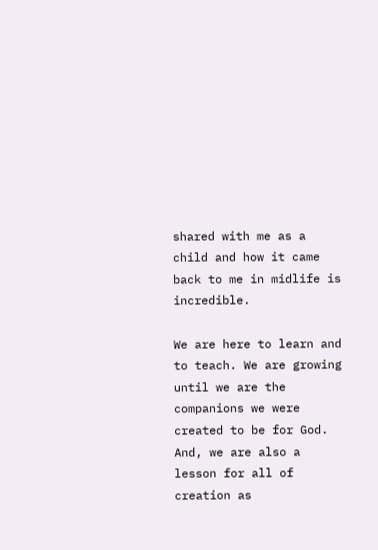shared with me as a child and how it came back to me in midlife is incredible.

We are here to learn and to teach. We are growing until we are the companions we were created to be for God. And, we are also a lesson for all of creation as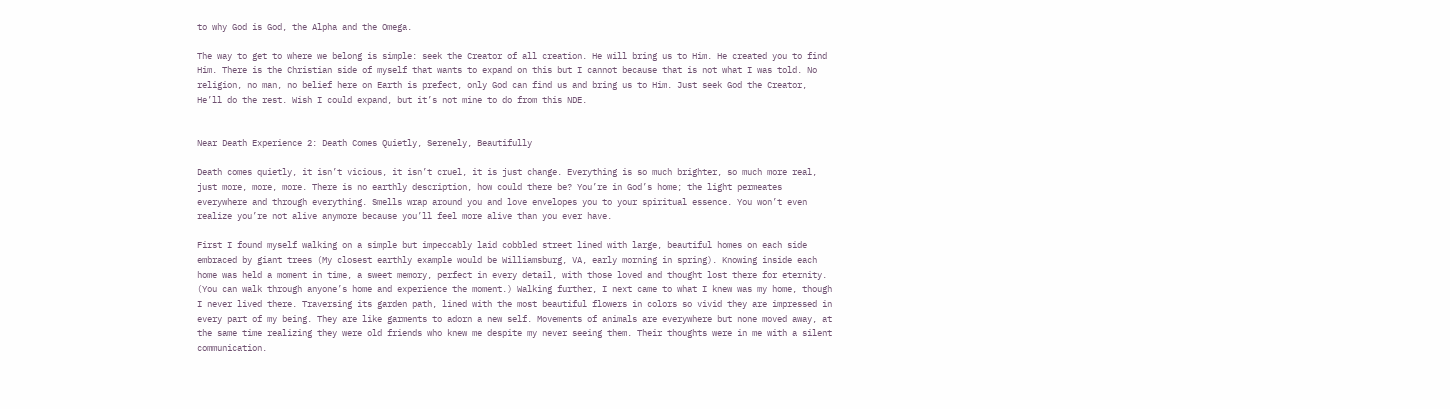to why God is God, the Alpha and the Omega.

The way to get to where we belong is simple: seek the Creator of all creation. He will bring us to Him. He created you to find Him. There is the Christian side of myself that wants to expand on this but I cannot because that is not what I was told. No religion, no man, no belief here on Earth is prefect, only God can find us and bring us to Him. Just seek God the Creator, He’ll do the rest. Wish I could expand, but it’s not mine to do from this NDE.


Near Death Experience 2: Death Comes Quietly, Serenely, Beautifully

Death comes quietly, it isn’t vicious, it isn’t cruel, it is just change. Everything is so much brighter, so much more real, just more, more, more. There is no earthly description, how could there be? You’re in God’s home; the light permeates everywhere and through everything. Smells wrap around you and love envelopes you to your spiritual essence. You won’t even realize you’re not alive anymore because you’ll feel more alive than you ever have.

First I found myself walking on a simple but impeccably laid cobbled street lined with large, beautiful homes on each side embraced by giant trees (My closest earthly example would be Williamsburg, VA, early morning in spring). Knowing inside each home was held a moment in time, a sweet memory, perfect in every detail, with those loved and thought lost there for eternity. (You can walk through anyone’s home and experience the moment.) Walking further, I next came to what I knew was my home, though I never lived there. Traversing its garden path, lined with the most beautiful flowers in colors so vivid they are impressed in every part of my being. They are like garments to adorn a new self. Movements of animals are everywhere but none moved away, at the same time realizing they were old friends who knew me despite my never seeing them. Their thoughts were in me with a silent communication.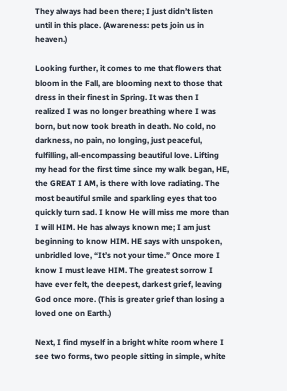They always had been there; I just didn’t listen until in this place. (Awareness: pets join us in heaven.)

Looking further, it comes to me that flowers that bloom in the Fall, are blooming next to those that dress in their finest in Spring. It was then I realized I was no longer breathing where I was born, but now took breath in death. No cold, no darkness, no pain, no longing, just peaceful, fulfilling, all-encompassing beautiful love. Lifting my head for the first time since my walk began, HE, the GREAT I AM, is there with love radiating. The most beautiful smile and sparkling eyes that too quickly turn sad. I know He will miss me more than I will HIM. He has always known me; I am just beginning to know HIM. HE says with unspoken, unbridled love, “It’s not your time.” Once more I know I must leave HIM. The greatest sorrow I have ever felt, the deepest, darkest grief, leaving God once more. (This is greater grief than losing a loved one on Earth.)

Next, I find myself in a bright white room where I see two forms, two people sitting in simple, white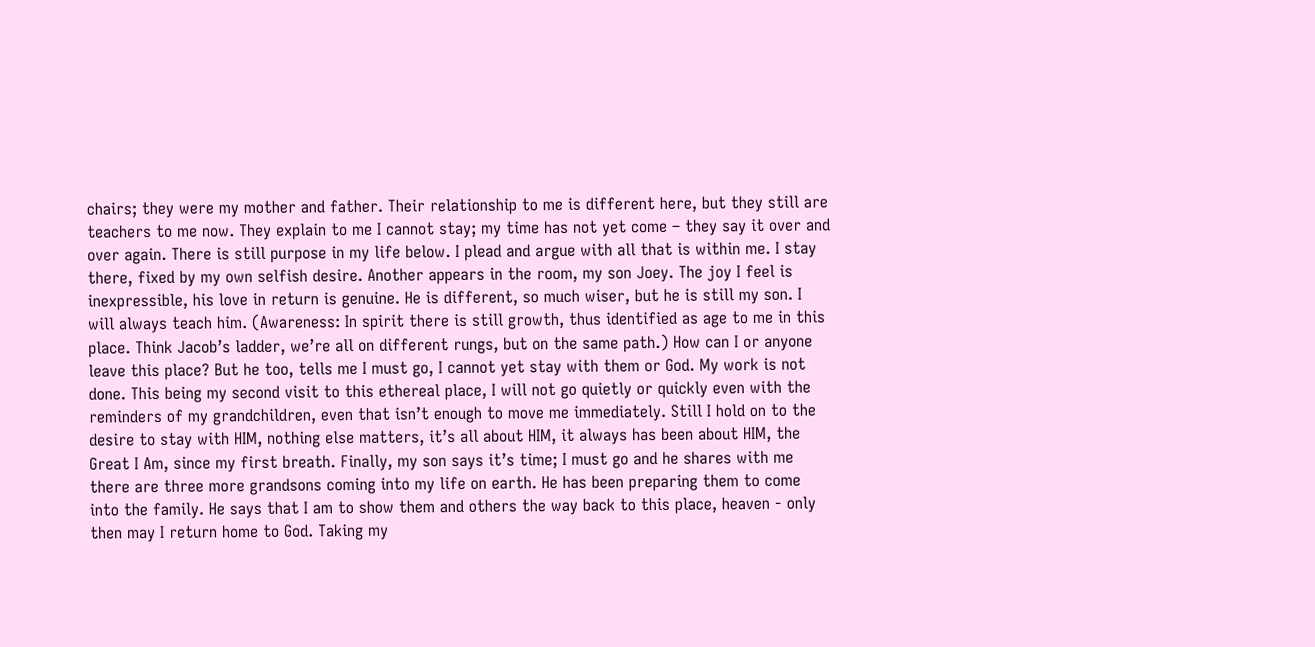chairs; they were my mother and father. Their relationship to me is different here, but they still are teachers to me now. They explain to me I cannot stay; my time has not yet come – they say it over and over again. There is still purpose in my life below. I plead and argue with all that is within me. I stay there, fixed by my own selfish desire. Another appears in the room, my son Joey. The joy I feel is inexpressible, his love in return is genuine. He is different, so much wiser, but he is still my son. I will always teach him. (Awareness: In spirit there is still growth, thus identified as age to me in this place. Think Jacob’s ladder, we’re all on different rungs, but on the same path.) How can I or anyone leave this place? But he too, tells me I must go, I cannot yet stay with them or God. My work is not done. This being my second visit to this ethereal place, I will not go quietly or quickly even with the reminders of my grandchildren, even that isn’t enough to move me immediately. Still I hold on to the desire to stay with HIM, nothing else matters, it’s all about HIM, it always has been about HIM, the Great I Am, since my first breath. Finally, my son says it’s time; I must go and he shares with me there are three more grandsons coming into my life on earth. He has been preparing them to come into the family. He says that I am to show them and others the way back to this place, heaven - only then may I return home to God. Taking my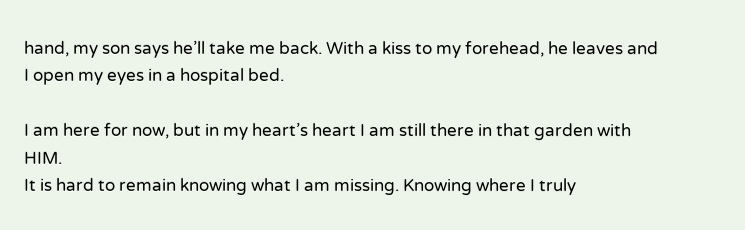hand, my son says he’ll take me back. With a kiss to my forehead, he leaves and I open my eyes in a hospital bed.

I am here for now, but in my heart’s heart I am still there in that garden with HIM.
It is hard to remain knowing what I am missing. Knowing where I truly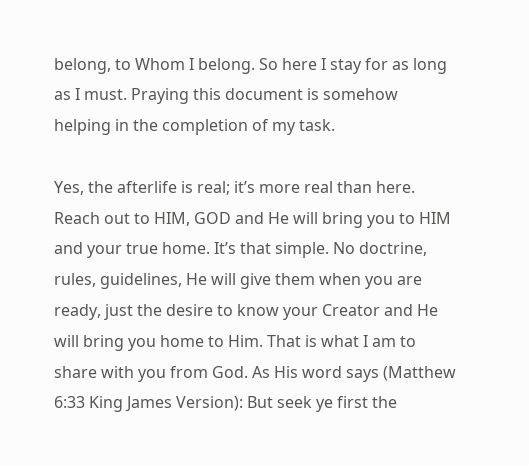belong, to Whom I belong. So here I stay for as long as I must. Praying this document is somehow helping in the completion of my task.

Yes, the afterlife is real; it’s more real than here. Reach out to HIM, GOD and He will bring you to HIM and your true home. It’s that simple. No doctrine, rules, guidelines, He will give them when you are ready, just the desire to know your Creator and He will bring you home to Him. That is what I am to share with you from God. As His word says (Matthew 6:33 King James Version): But seek ye first the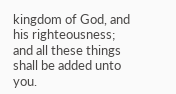kingdom of God, and his righteousness; and all these things shall be added unto you.